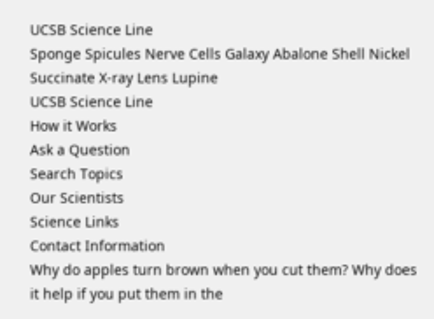UCSB Science Line
Sponge Spicules Nerve Cells Galaxy Abalone Shell Nickel Succinate X-ray Lens Lupine
UCSB Science Line
How it Works
Ask a Question
Search Topics
Our Scientists
Science Links
Contact Information
Why do apples turn brown when you cut them? Why does it help if you put them in the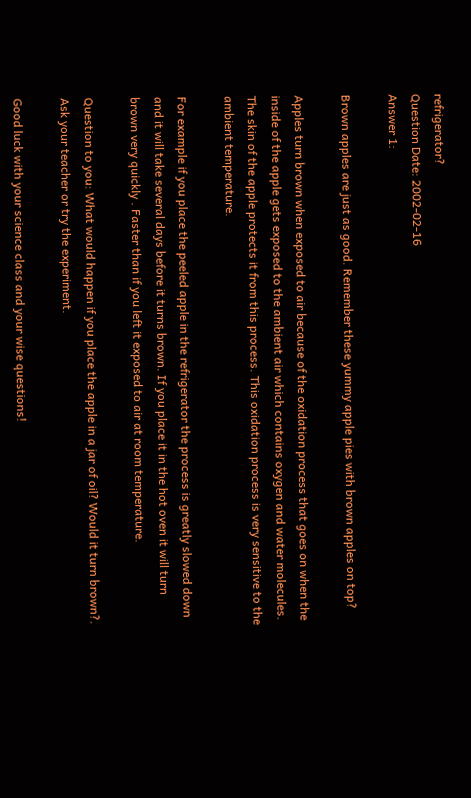refrigerator?
Question Date: 2002-02-16
Answer 1:

Brown apples are just as good. Remember these yummy apple pies with brown apples on top?

Apples turn brown when exposed to air because of the oxidation process that goes on when the inside of the apple gets exposed to the ambient air which contains oxygen and water molecules. The skin of the apple protects it from this process. This oxidation process is very sensitive to the ambient temperature.

For example if you place the peeled apple in the refrigerator the process is greatly slowed down and it will take several days before it turns brown. If you place it in the hot oven it will turn brown very quickly . Faster than if you left it exposed to air at room temperature.

Question to you: What would happen if you place the apple in a jar of oil? Would it turn brown?. Ask your teacher or try the experiment.

Good luck with your science class and your wise questions!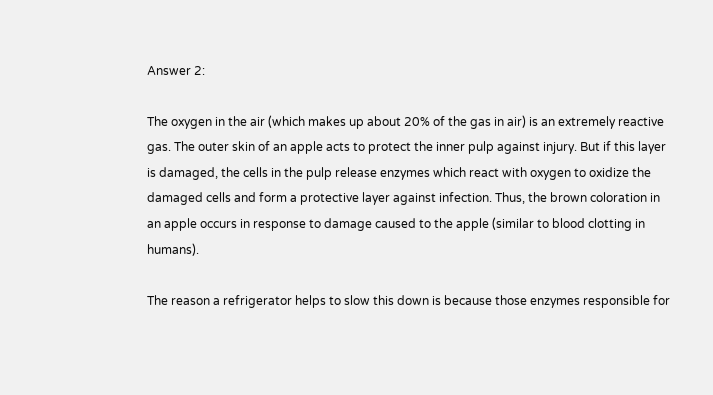Answer 2:

The oxygen in the air (which makes up about 20% of the gas in air) is an extremely reactive gas. The outer skin of an apple acts to protect the inner pulp against injury. But if this layer is damaged, the cells in the pulp release enzymes which react with oxygen to oxidize the damaged cells and form a protective layer against infection. Thus, the brown coloration in an apple occurs in response to damage caused to the apple (similar to blood clotting in humans).

The reason a refrigerator helps to slow this down is because those enzymes responsible for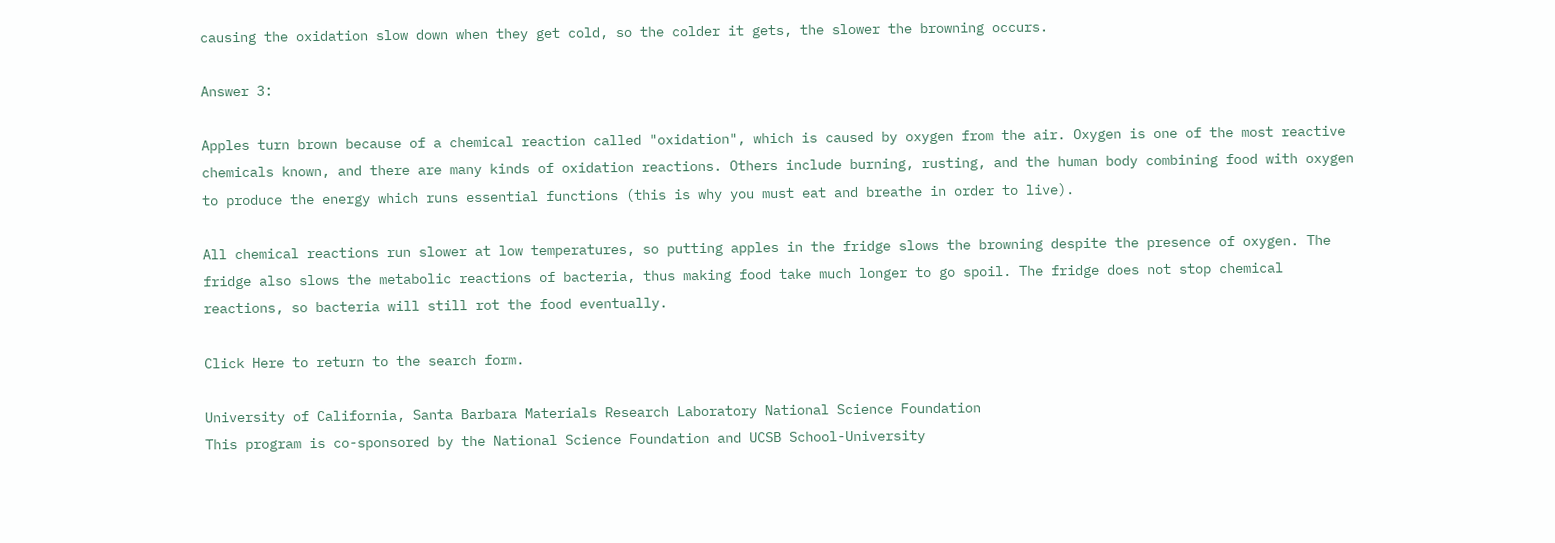causing the oxidation slow down when they get cold, so the colder it gets, the slower the browning occurs.

Answer 3:

Apples turn brown because of a chemical reaction called "oxidation", which is caused by oxygen from the air. Oxygen is one of the most reactive chemicals known, and there are many kinds of oxidation reactions. Others include burning, rusting, and the human body combining food with oxygen to produce the energy which runs essential functions (this is why you must eat and breathe in order to live).

All chemical reactions run slower at low temperatures, so putting apples in the fridge slows the browning despite the presence of oxygen. The fridge also slows the metabolic reactions of bacteria, thus making food take much longer to go spoil. The fridge does not stop chemical reactions, so bacteria will still rot the food eventually.

Click Here to return to the search form.

University of California, Santa Barbara Materials Research Laboratory National Science Foundation
This program is co-sponsored by the National Science Foundation and UCSB School-University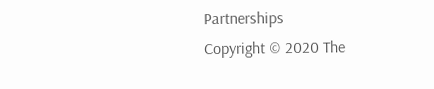Partnerships
Copyright © 2020 The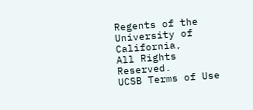Regents of the University of California,
All Rights Reserved.
UCSB Terms of Use